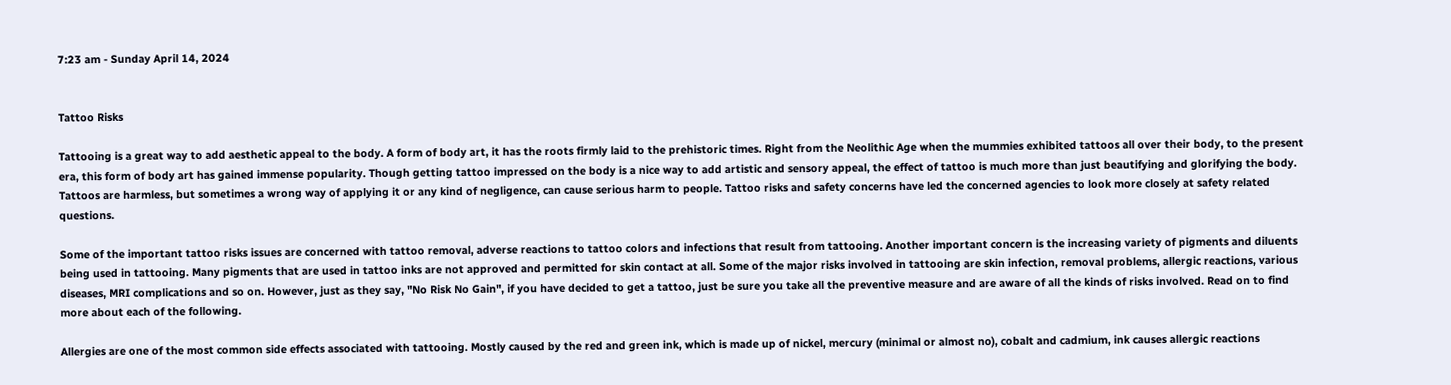7:23 am - Sunday April 14, 2024


Tattoo Risks

Tattooing is a great way to add aesthetic appeal to the body. A form of body art, it has the roots firmly laid to the prehistoric times. Right from the Neolithic Age when the mummies exhibited tattoos all over their body, to the present era, this form of body art has gained immense popularity. Though getting tattoo impressed on the body is a nice way to add artistic and sensory appeal, the effect of tattoo is much more than just beautifying and glorifying the body. Tattoos are harmless, but sometimes a wrong way of applying it or any kind of negligence, can cause serious harm to people. Tattoo risks and safety concerns have led the concerned agencies to look more closely at safety related questions.

Some of the important tattoo risks issues are concerned with tattoo removal, adverse reactions to tattoo colors and infections that result from tattooing. Another important concern is the increasing variety of pigments and diluents being used in tattooing. Many pigments that are used in tattoo inks are not approved and permitted for skin contact at all. Some of the major risks involved in tattooing are skin infection, removal problems, allergic reactions, various diseases, MRI complications and so on. However, just as they say, "No Risk No Gain", if you have decided to get a tattoo, just be sure you take all the preventive measure and are aware of all the kinds of risks involved. Read on to find more about each of the following.

Allergies are one of the most common side effects associated with tattooing. Mostly caused by the red and green ink, which is made up of nickel, mercury (minimal or almost no), cobalt and cadmium, ink causes allergic reactions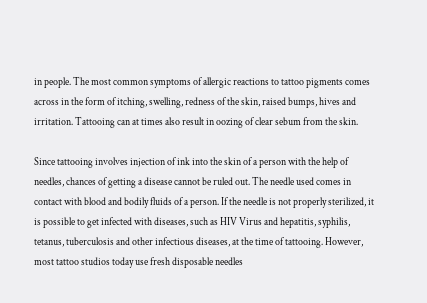in people. The most common symptoms of allergic reactions to tattoo pigments comes across in the form of itching, swelling, redness of the skin, raised bumps, hives and irritation. Tattooing can at times also result in oozing of clear sebum from the skin.

Since tattooing involves injection of ink into the skin of a person with the help of needles, chances of getting a disease cannot be ruled out. The needle used comes in contact with blood and bodily fluids of a person. If the needle is not properly sterilized, it is possible to get infected with diseases, such as HIV Virus and hepatitis, syphilis, tetanus, tuberculosis and other infectious diseases, at the time of tattooing. However, most tattoo studios today use fresh disposable needles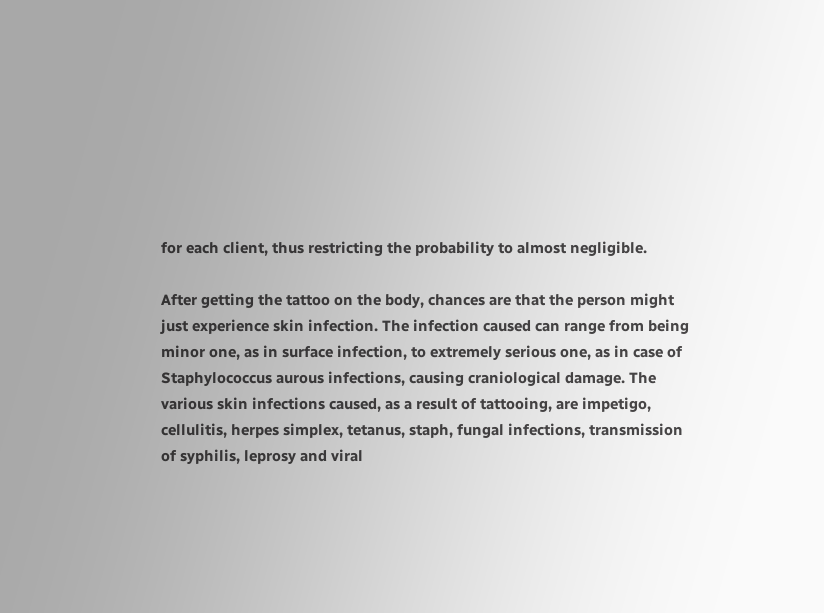for each client, thus restricting the probability to almost negligible.

After getting the tattoo on the body, chances are that the person might just experience skin infection. The infection caused can range from being minor one, as in surface infection, to extremely serious one, as in case of Staphylococcus aurous infections, causing craniological damage. The various skin infections caused, as a result of tattooing, are impetigo, cellulitis, herpes simplex, tetanus, staph, fungal infections, transmission of syphilis, leprosy and viral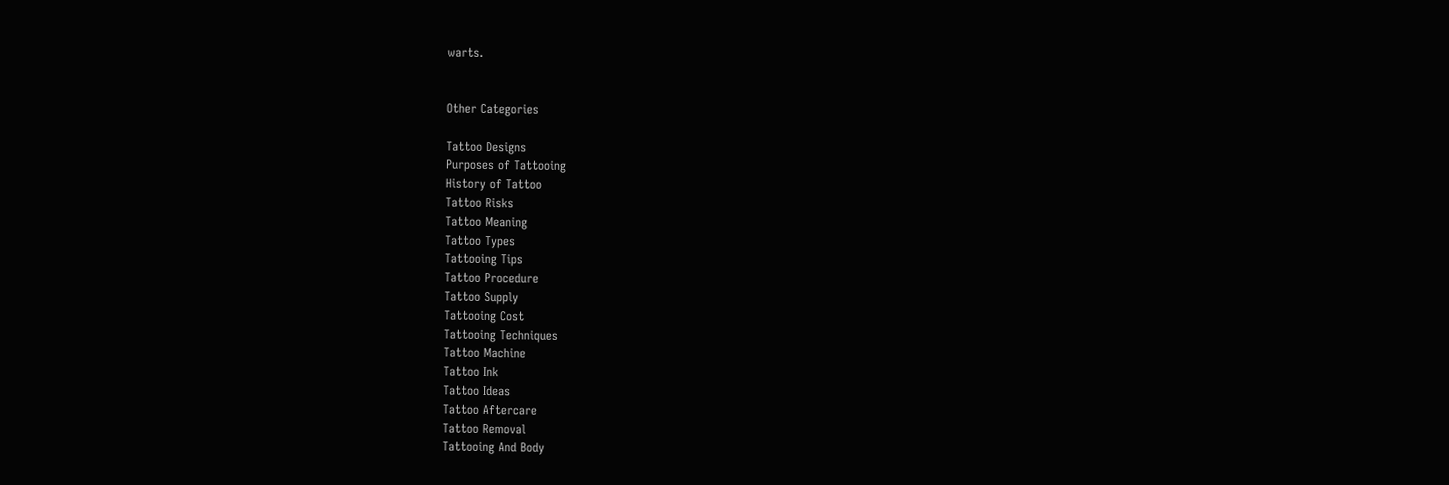warts.


Other Categories

Tattoo Designs
Purposes of Tattooing
History of Tattoo
Tattoo Risks
Tattoo Meaning
Tattoo Types
Tattooing Tips
Tattoo Procedure
Tattoo Supply
Tattooing Cost
Tattooing Techniques
Tattoo Machine
Tattoo Ink
Tattoo Ideas
Tattoo Aftercare
Tattoo Removal
Tattooing And Body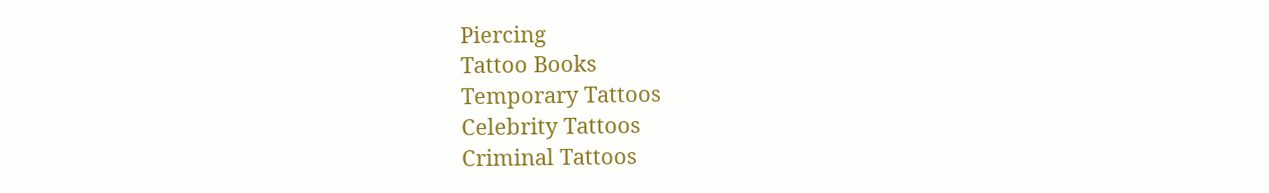Piercing
Tattoo Books
Temporary Tattoos
Celebrity Tattoos
Criminal Tattoos